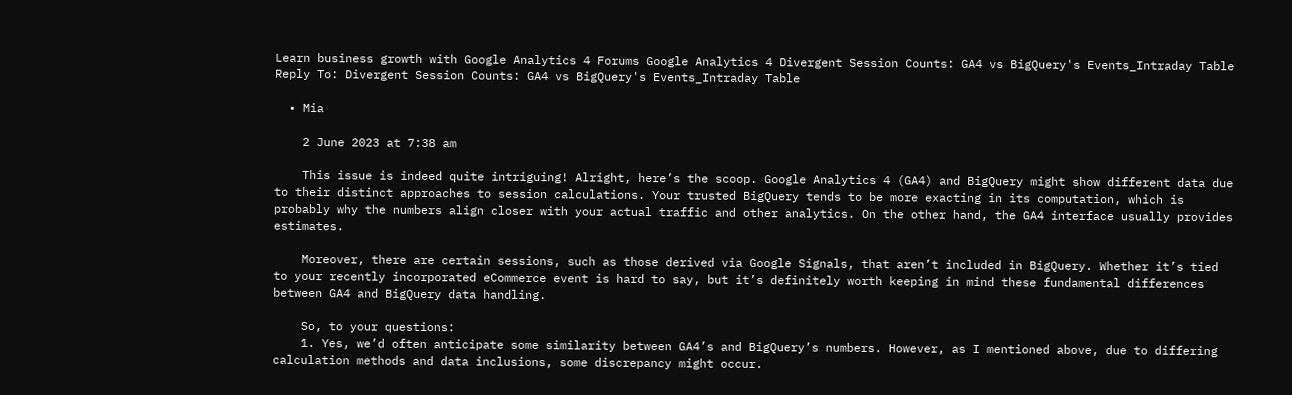Learn business growth with Google Analytics 4 Forums Google Analytics 4 Divergent Session Counts: GA4 vs BigQuery's Events_Intraday Table Reply To: Divergent Session Counts: GA4 vs BigQuery's Events_Intraday Table

  • Mia

    2 June 2023 at 7:38 am

    This issue is indeed quite intriguing! Alright, here’s the scoop. Google Analytics 4 (GA4) and BigQuery might show different data due to their distinct approaches to session calculations. Your trusted BigQuery tends to be more exacting in its computation, which is probably why the numbers align closer with your actual traffic and other analytics. On the other hand, the GA4 interface usually provides estimates.

    Moreover, there are certain sessions, such as those derived via Google Signals, that aren’t included in BigQuery. Whether it’s tied to your recently incorporated eCommerce event is hard to say, but it’s definitely worth keeping in mind these fundamental differences between GA4 and BigQuery data handling.

    So, to your questions:
    1. Yes, we’d often anticipate some similarity between GA4’s and BigQuery’s numbers. However, as I mentioned above, due to differing calculation methods and data inclusions, some discrepancy might occur.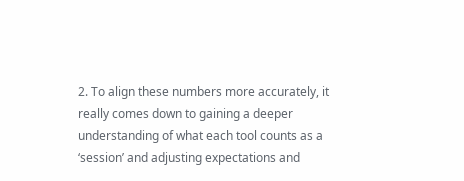2. To align these numbers more accurately, it really comes down to gaining a deeper understanding of what each tool counts as a ‘session’ and adjusting expectations and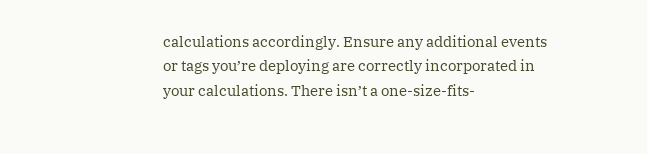calculations accordingly. Ensure any additional events or tags you’re deploying are correctly incorporated in your calculations. There isn’t a one-size-fits-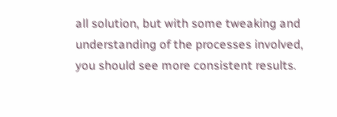all solution, but with some tweaking and understanding of the processes involved, you should see more consistent results.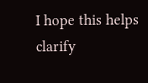I hope this helps clarify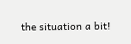the situation a bit!